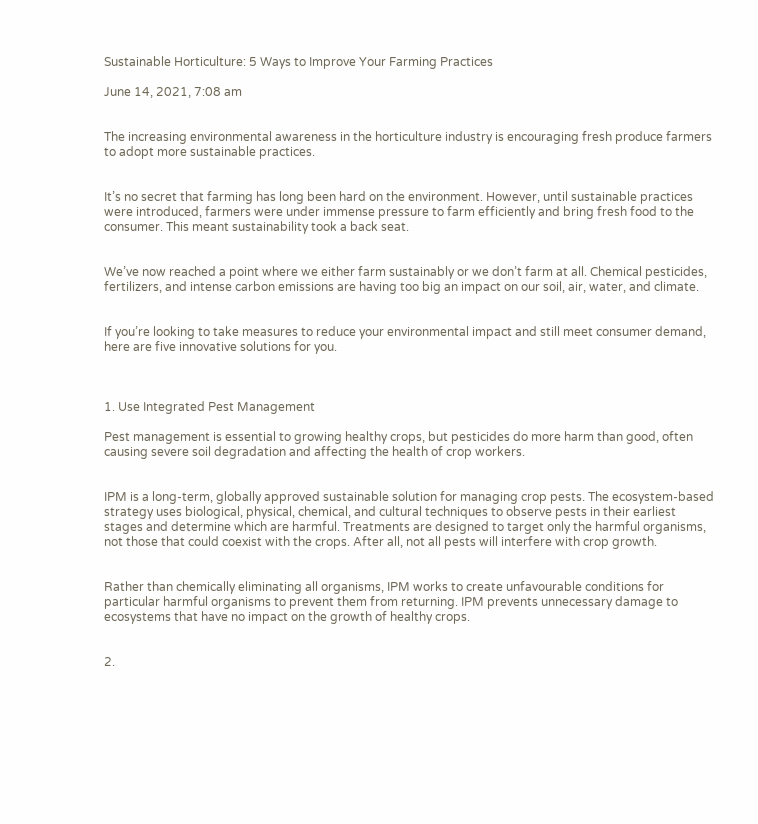Sustainable Horticulture: 5 Ways to Improve Your Farming Practices

June 14, 2021, 7:08 am


The increasing environmental awareness in the horticulture industry is encouraging fresh produce farmers to adopt more sustainable practices.


It’s no secret that farming has long been hard on the environment. However, until sustainable practices were introduced, farmers were under immense pressure to farm efficiently and bring fresh food to the consumer. This meant sustainability took a back seat.


We’ve now reached a point where we either farm sustainably or we don’t farm at all. Chemical pesticides, fertilizers, and intense carbon emissions are having too big an impact on our soil, air, water, and climate.


If you’re looking to take measures to reduce your environmental impact and still meet consumer demand, here are five innovative solutions for you.



1. Use Integrated Pest Management

Pest management is essential to growing healthy crops, but pesticides do more harm than good, often causing severe soil degradation and affecting the health of crop workers.


IPM is a long-term, globally approved sustainable solution for managing crop pests. The ecosystem-based strategy uses biological, physical, chemical, and cultural techniques to observe pests in their earliest stages and determine which are harmful. Treatments are designed to target only the harmful organisms, not those that could coexist with the crops. After all, not all pests will interfere with crop growth.


Rather than chemically eliminating all organisms, IPM works to create unfavourable conditions for particular harmful organisms to prevent them from returning. IPM prevents unnecessary damage to ecosystems that have no impact on the growth of healthy crops.


2.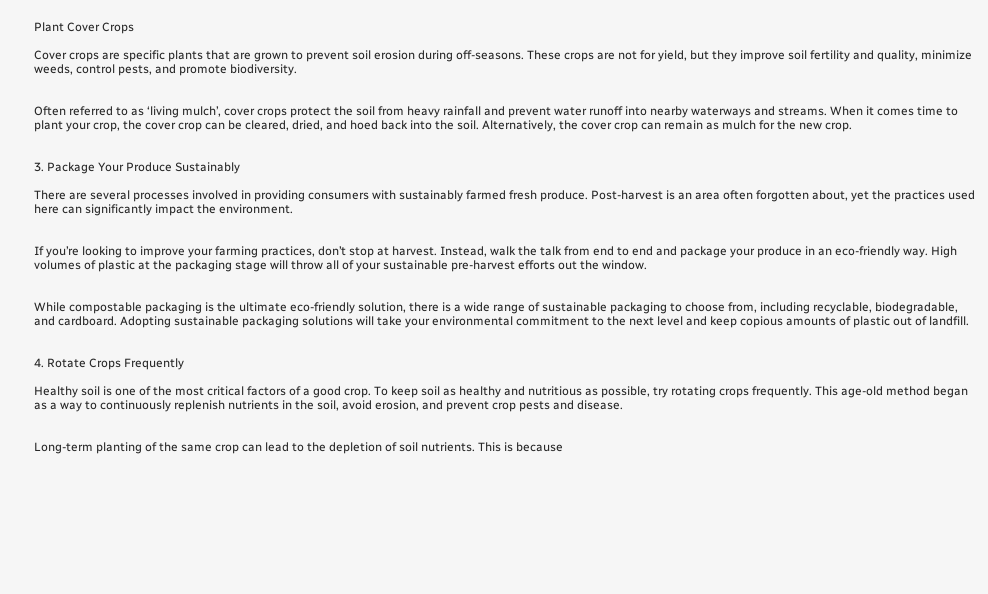Plant Cover Crops

Cover crops are specific plants that are grown to prevent soil erosion during off-seasons. These crops are not for yield, but they improve soil fertility and quality, minimize weeds, control pests, and promote biodiversity.


Often referred to as ‘living mulch’, cover crops protect the soil from heavy rainfall and prevent water runoff into nearby waterways and streams. When it comes time to plant your crop, the cover crop can be cleared, dried, and hoed back into the soil. Alternatively, the cover crop can remain as mulch for the new crop.


3. Package Your Produce Sustainably

There are several processes involved in providing consumers with sustainably farmed fresh produce. Post-harvest is an area often forgotten about, yet the practices used here can significantly impact the environment.


If you’re looking to improve your farming practices, don’t stop at harvest. Instead, walk the talk from end to end and package your produce in an eco-friendly way. High volumes of plastic at the packaging stage will throw all of your sustainable pre-harvest efforts out the window.


While compostable packaging is the ultimate eco-friendly solution, there is a wide range of sustainable packaging to choose from, including recyclable, biodegradable, and cardboard. Adopting sustainable packaging solutions will take your environmental commitment to the next level and keep copious amounts of plastic out of landfill.


4. Rotate Crops Frequently

Healthy soil is one of the most critical factors of a good crop. To keep soil as healthy and nutritious as possible, try rotating crops frequently. This age-old method began as a way to continuously replenish nutrients in the soil, avoid erosion, and prevent crop pests and disease.


Long-term planting of the same crop can lead to the depletion of soil nutrients. This is because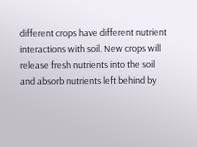different crops have different nutrient interactions with soil. New crops will release fresh nutrients into the soil and absorb nutrients left behind by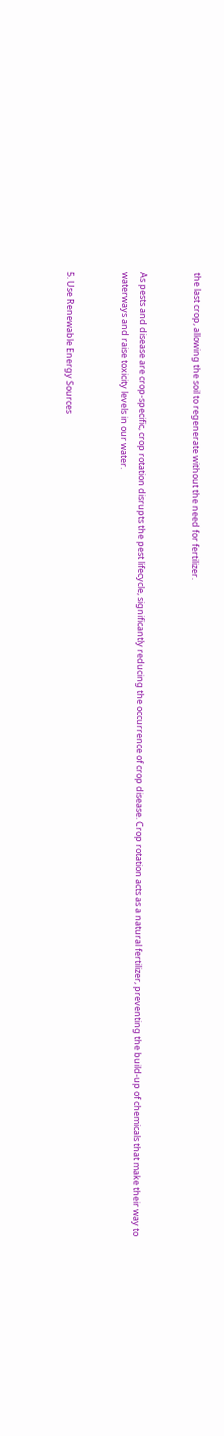the last crop, allowing the soil to regenerate without the need for fertilizer.


As pests and disease are crop-specific, crop rotation disrupts the pest lifecycle, significantly reducing the occurrence of crop disease. Crop rotation acts as a natural fertilizer, preventing the build-up of chemicals that make their way to waterways and raise toxicity levels in our water.


5. Use Renewable Energy Sources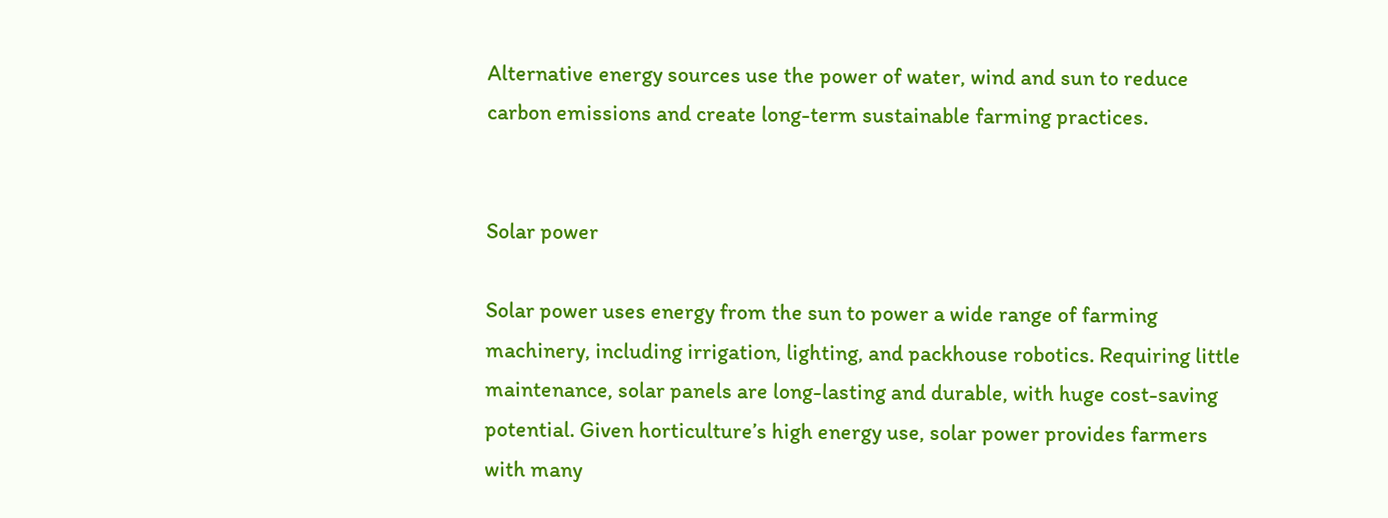Alternative energy sources use the power of water, wind and sun to reduce carbon emissions and create long-term sustainable farming practices.


Solar power

Solar power uses energy from the sun to power a wide range of farming machinery, including irrigation, lighting, and packhouse robotics. Requiring little maintenance, solar panels are long-lasting and durable, with huge cost-saving potential. Given horticulture’s high energy use, solar power provides farmers with many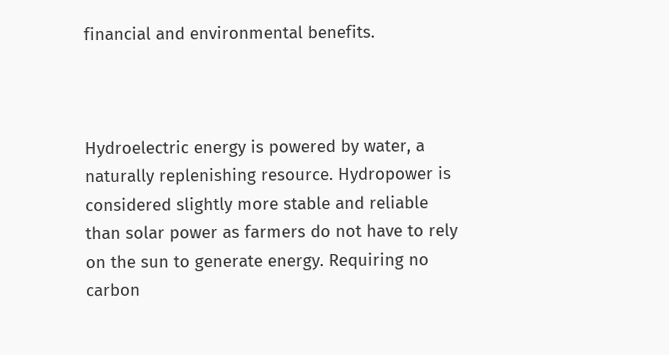financial and environmental benefits.



Hydroelectric energy is powered by water, a naturally replenishing resource. Hydropower is considered slightly more stable and reliable than solar power as farmers do not have to rely on the sun to generate energy. Requiring no carbon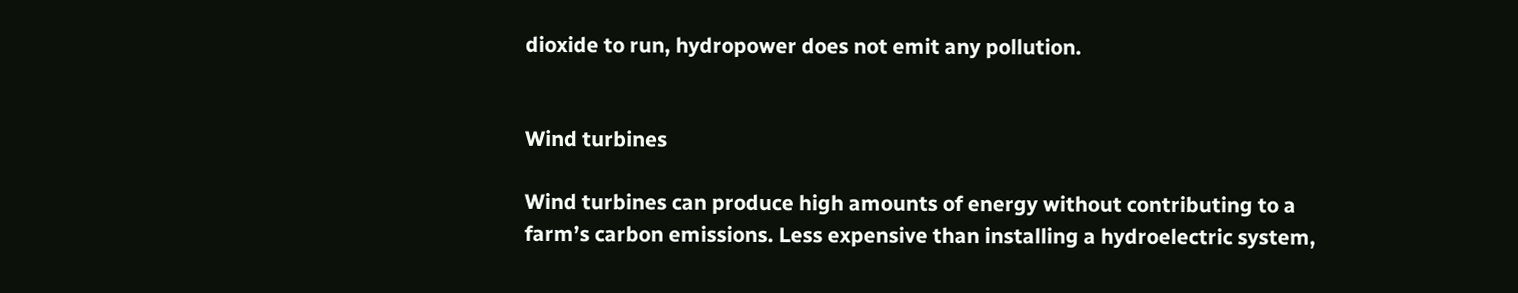dioxide to run, hydropower does not emit any pollution.


Wind turbines

Wind turbines can produce high amounts of energy without contributing to a farm’s carbon emissions. Less expensive than installing a hydroelectric system,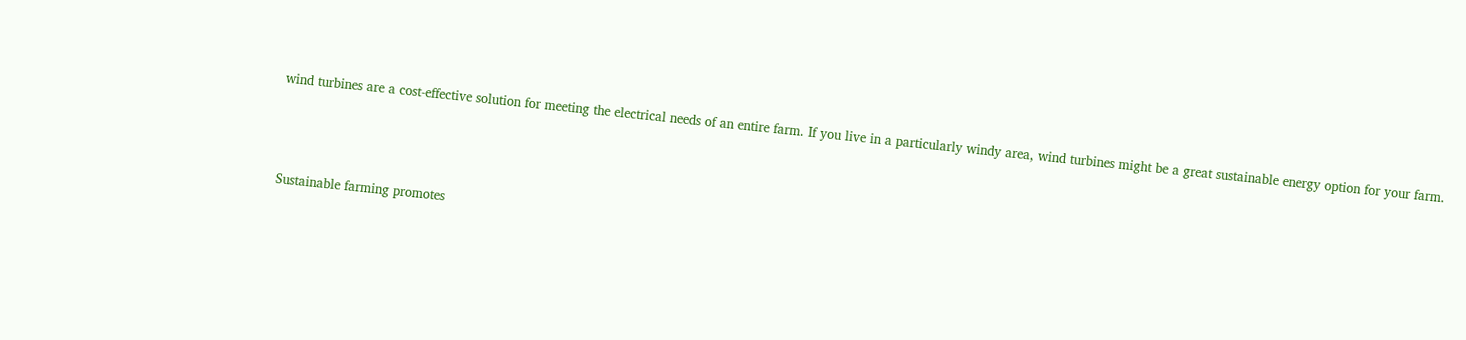wind turbines are a cost-effective solution for meeting the electrical needs of an entire farm. If you live in a particularly windy area, wind turbines might be a great sustainable energy option for your farm.



Sustainable farming promotes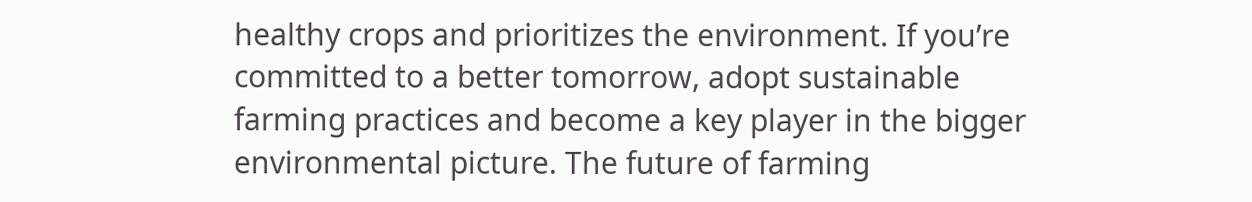healthy crops and prioritizes the environment. If you’re committed to a better tomorrow, adopt sustainable farming practices and become a key player in the bigger environmental picture. The future of farming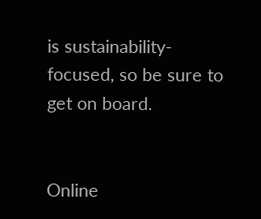is sustainability-focused, so be sure to get on board.


Online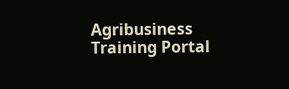Agribusiness Training Portal